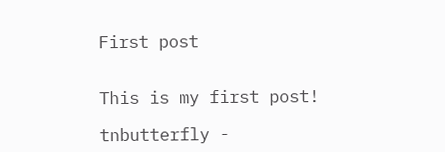First post


This is my first post!

tnbutterfly -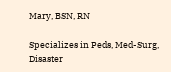Mary, BSN, RN

Specializes in Peds, Med-Surg, Disaster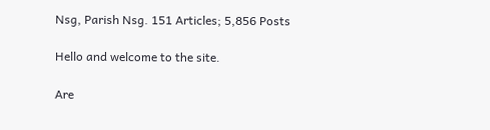Nsg, Parish Nsg. 151 Articles; 5,856 Posts

Hello and welcome to the site.

Are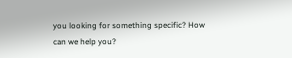you looking for something specific? How can we help you?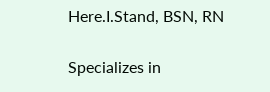Here.I.Stand, BSN, RN

Specializes in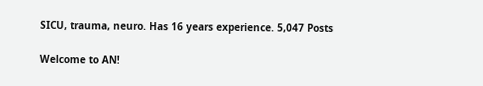SICU, trauma, neuro. Has 16 years experience. 5,047 Posts

Welcome to AN!